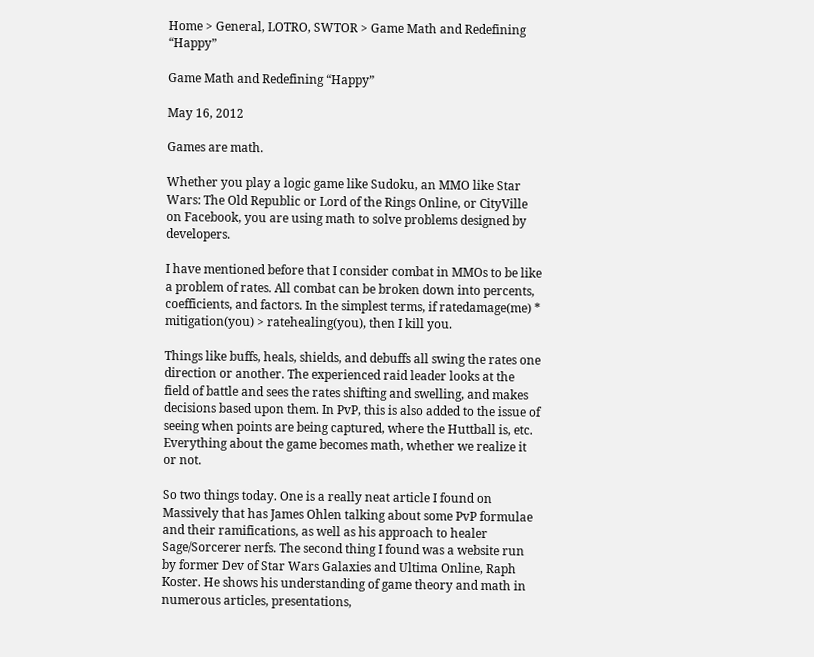Home > General, LOTRO, SWTOR > Game Math and Redefining “Happy”

Game Math and Redefining “Happy”

May 16, 2012

Games are math.

Whether you play a logic game like Sudoku, an MMO like Star Wars: The Old Republic or Lord of the Rings Online, or CityVille on Facebook, you are using math to solve problems designed by developers.

I have mentioned before that I consider combat in MMOs to be like a problem of rates. All combat can be broken down into percents, coefficients, and factors. In the simplest terms, if ratedamage(me) * mitigation(you) > ratehealing(you), then I kill you.

Things like buffs, heals, shields, and debuffs all swing the rates one direction or another. The experienced raid leader looks at the field of battle and sees the rates shifting and swelling, and makes decisions based upon them. In PvP, this is also added to the issue of seeing when points are being captured, where the Huttball is, etc. Everything about the game becomes math, whether we realize it or not.

So two things today. One is a really neat article I found on Massively that has James Ohlen talking about some PvP formulae and their ramifications, as well as his approach to healer Sage/Sorcerer nerfs. The second thing I found was a website run by former Dev of Star Wars Galaxies and Ultima Online, Raph Koster. He shows his understanding of game theory and math in numerous articles, presentations,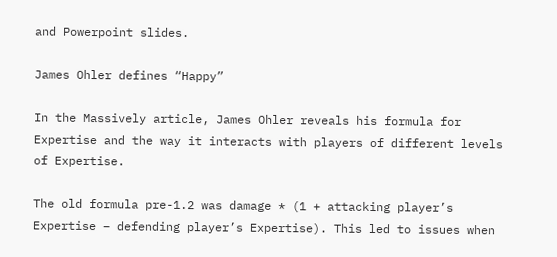and Powerpoint slides.

James Ohler defines “Happy”

In the Massively article, James Ohler reveals his formula for Expertise and the way it interacts with players of different levels of Expertise.

The old formula pre-1.2 was damage * (1 + attacking player’s Expertise – defending player’s Expertise). This led to issues when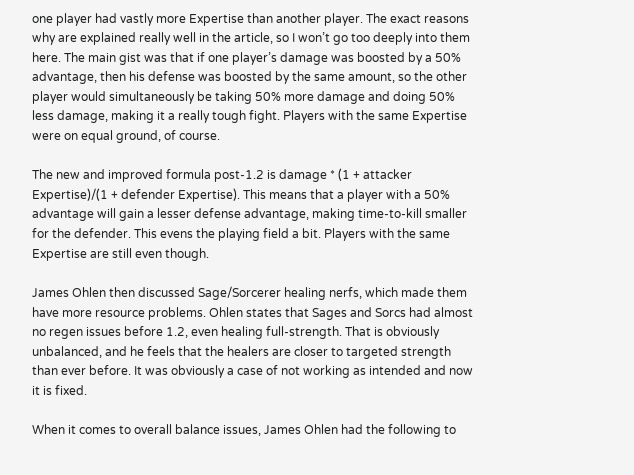one player had vastly more Expertise than another player. The exact reasons why are explained really well in the article, so I won’t go too deeply into them here. The main gist was that if one player’s damage was boosted by a 50% advantage, then his defense was boosted by the same amount, so the other player would simultaneously be taking 50% more damage and doing 50% less damage, making it a really tough fight. Players with the same Expertise were on equal ground, of course.

The new and improved formula post-1.2 is damage * (1 + attacker Expertise)/(1 + defender Expertise). This means that a player with a 50% advantage will gain a lesser defense advantage, making time-to-kill smaller for the defender. This evens the playing field a bit. Players with the same Expertise are still even though.

James Ohlen then discussed Sage/Sorcerer healing nerfs, which made them have more resource problems. Ohlen states that Sages and Sorcs had almost no regen issues before 1.2, even healing full-strength. That is obviously unbalanced, and he feels that the healers are closer to targeted strength than ever before. It was obviously a case of not working as intended and now it is fixed.

When it comes to overall balance issues, James Ohlen had the following to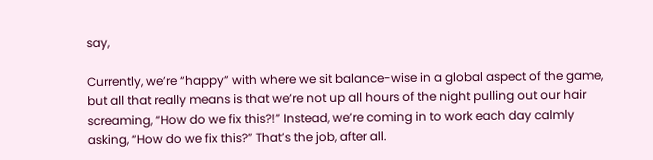say,

Currently, we’re “happy” with where we sit balance-wise in a global aspect of the game, but all that really means is that we’re not up all hours of the night pulling out our hair screaming, “How do we fix this?!” Instead, we’re coming in to work each day calmly asking, “How do we fix this?” That’s the job, after all.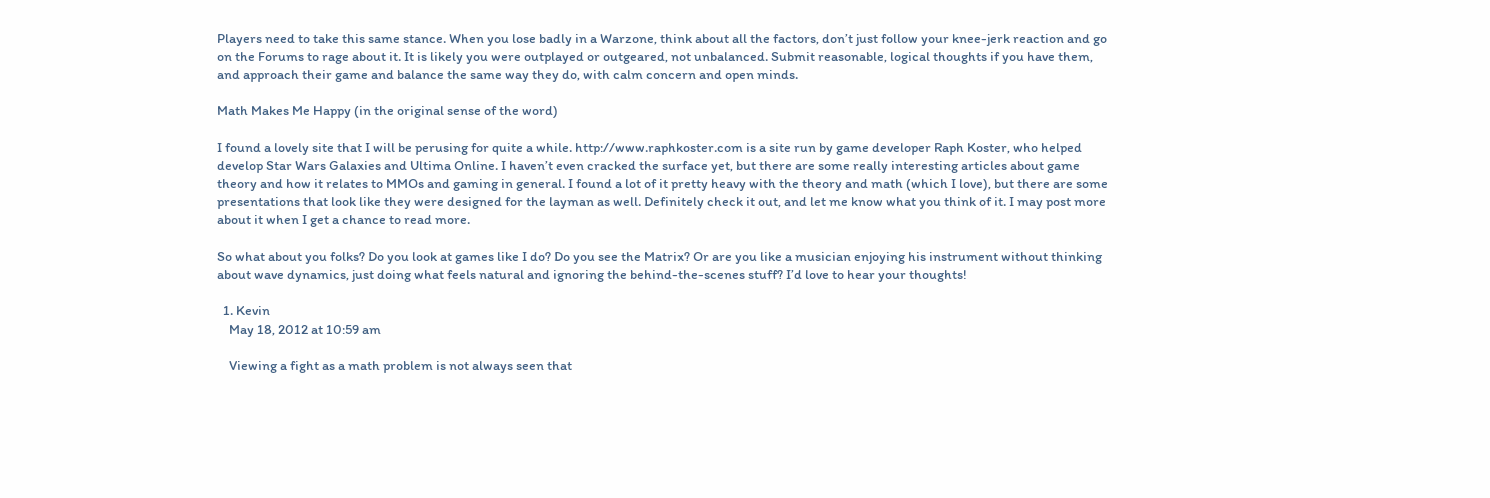Players need to take this same stance. When you lose badly in a Warzone, think about all the factors, don’t just follow your knee-jerk reaction and go on the Forums to rage about it. It is likely you were outplayed or outgeared, not unbalanced. Submit reasonable, logical thoughts if you have them, and approach their game and balance the same way they do, with calm concern and open minds.

Math Makes Me Happy (in the original sense of the word)

I found a lovely site that I will be perusing for quite a while. http://www.raphkoster.com is a site run by game developer Raph Koster, who helped develop Star Wars Galaxies and Ultima Online. I haven’t even cracked the surface yet, but there are some really interesting articles about game theory and how it relates to MMOs and gaming in general. I found a lot of it pretty heavy with the theory and math (which I love), but there are some presentations that look like they were designed for the layman as well. Definitely check it out, and let me know what you think of it. I may post more about it when I get a chance to read more.

So what about you folks? Do you look at games like I do? Do you see the Matrix? Or are you like a musician enjoying his instrument without thinking about wave dynamics, just doing what feels natural and ignoring the behind-the-scenes stuff? I’d love to hear your thoughts!

  1. Kevin
    May 18, 2012 at 10:59 am

    Viewing a fight as a math problem is not always seen that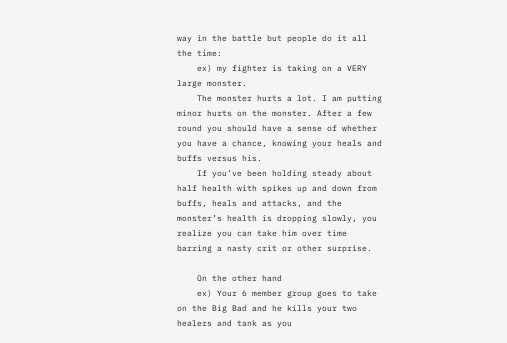way in the battle but people do it all the time:
    ex) my fighter is taking on a VERY large monster.
    The monster hurts a lot. I am putting minor hurts on the monster. After a few round you should have a sense of whether you have a chance, knowing your heals and buffs versus his.
    If you’ve been holding steady about half health with spikes up and down from buffs, heals and attacks, and the monster’s health is dropping slowly, you realize you can take him over time barring a nasty crit or other surprise.

    On the other hand
    ex) Your 6 member group goes to take on the Big Bad and he kills your two healers and tank as you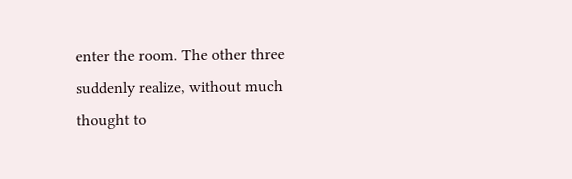enter the room. The other three suddenly realize, without much thought to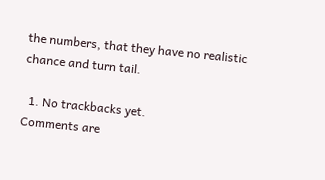the numbers, that they have no realistic chance and turn tail.

  1. No trackbacks yet.
Comments are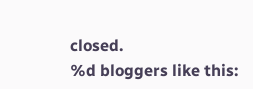closed.
%d bloggers like this: